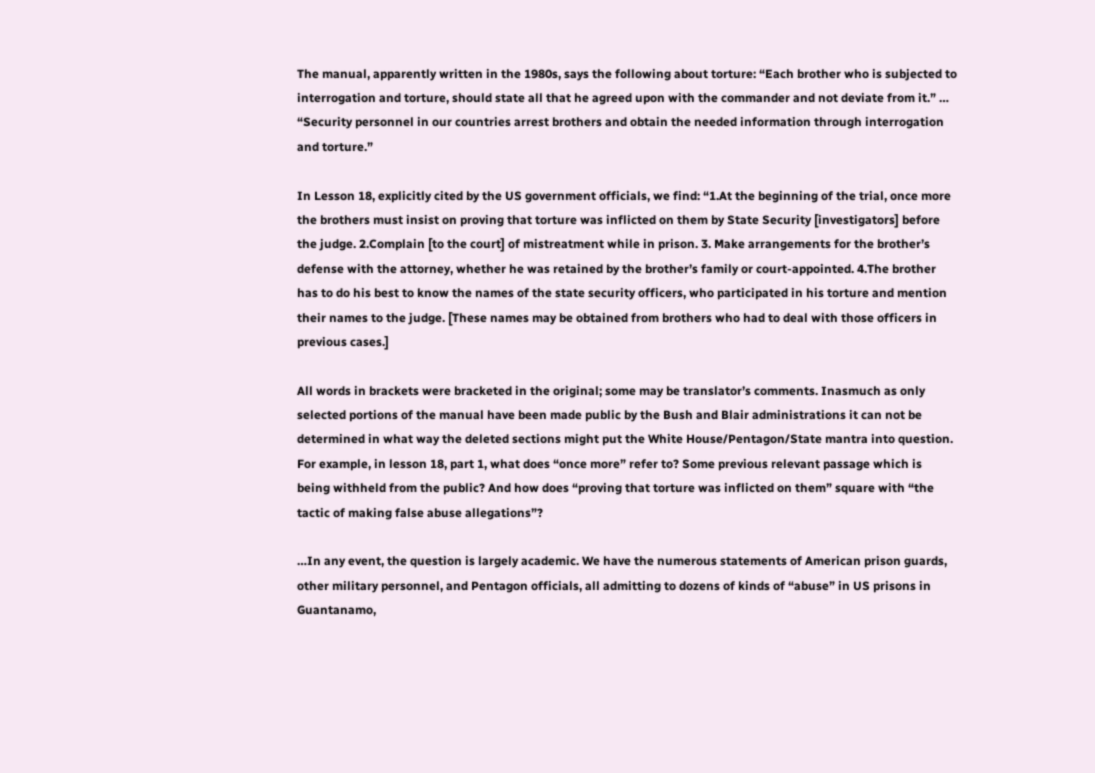The manual, apparently written in the 1980s, says the following about torture: “Each brother who is subjected to interrogation and torture, should state all that he agreed upon with the commander and not deviate from it.” … “Security personnel in our countries arrest brothers and obtain the needed information through interrogation and torture.”

In Lesson 18, explicitly cited by the US government officials, we find: “1.At the beginning of the trial, once more the brothers must insist on proving that torture was inflicted on them by State Security [investigators] before the judge. 2.Complain [to the court] of mistreatment while in prison. 3. Make arrangements for the brother’s defense with the attorney, whether he was retained by the brother’s family or court-appointed. 4.The brother has to do his best to know the names of the state security officers, who participated in his torture and mention their names to the judge. [These names may be obtained from brothers who had to deal with those officers in previous cases.]

All words in brackets were bracketed in the original; some may be translator’s comments. Inasmuch as only selected portions of the manual have been made public by the Bush and Blair administrations it can not be determined in what way the deleted sections might put the White House/Pentagon/State mantra into question. For example, in lesson 18, part 1, what does “once more” refer to? Some previous relevant passage which is being withheld from the public? And how does “proving that torture was inflicted on them” square with “the tactic of making false abuse allegations”?

…In any event, the question is largely academic. We have the numerous statements of American prison guards, other military personnel, and Pentagon officials, all admitting to dozens of kinds of “abuse” in US prisons in Guantanamo,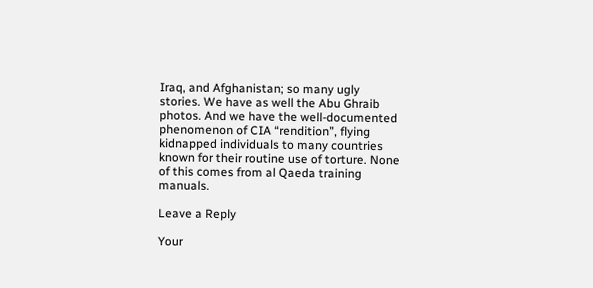Iraq, and Afghanistan; so many ugly stories. We have as well the Abu Ghraib photos. And we have the well-documented phenomenon of CIA “rendition”, flying kidnapped individuals to many countries known for their routine use of torture. None of this comes from al Qaeda training manuals.

Leave a Reply

Your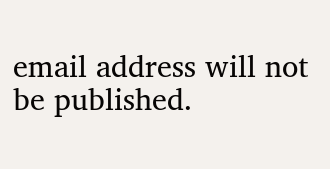email address will not be published.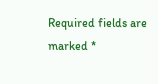Required fields are marked *